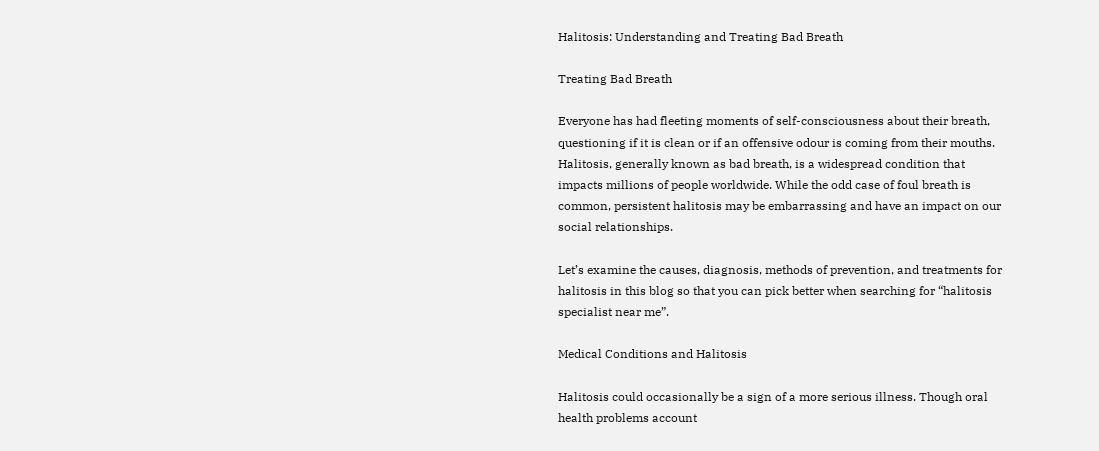Halitosis: Understanding and Treating Bad Breath

Treating Bad Breath

Everyone has had fleeting moments of self-consciousness about their breath, questioning if it is clean or if an offensive odour is coming from their mouths. Halitosis, generally known as bad breath, is a widespread condition that impacts millions of people worldwide. While the odd case of foul breath is common, persistent halitosis may be embarrassing and have an impact on our social relationships.

Let’s examine the causes, diagnosis, methods of prevention, and treatments for halitosis in this blog so that you can pick better when searching for “halitosis specialist near me”.

Medical Conditions and Halitosis

Halitosis could occasionally be a sign of a more serious illness. Though oral health problems account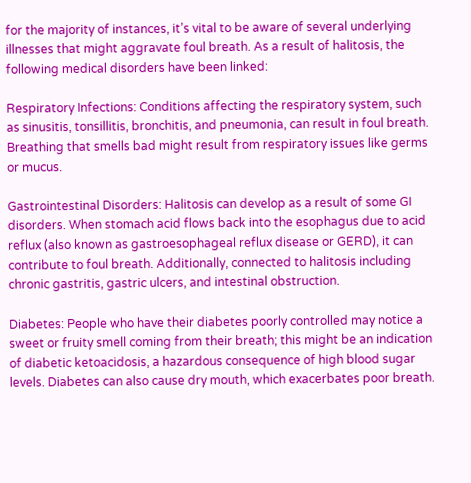for the majority of instances, it’s vital to be aware of several underlying illnesses that might aggravate foul breath. As a result of halitosis, the following medical disorders have been linked:

Respiratory Infections: Conditions affecting the respiratory system, such as sinusitis, tonsillitis, bronchitis, and pneumonia, can result in foul breath. Breathing that smells bad might result from respiratory issues like germs or mucus.

Gastrointestinal Disorders: Halitosis can develop as a result of some GI disorders. When stomach acid flows back into the esophagus due to acid reflux (also known as gastroesophageal reflux disease or GERD), it can contribute to foul breath. Additionally, connected to halitosis including chronic gastritis, gastric ulcers, and intestinal obstruction.

Diabetes: People who have their diabetes poorly controlled may notice a sweet or fruity smell coming from their breath; this might be an indication of diabetic ketoacidosis, a hazardous consequence of high blood sugar levels. Diabetes can also cause dry mouth, which exacerbates poor breath.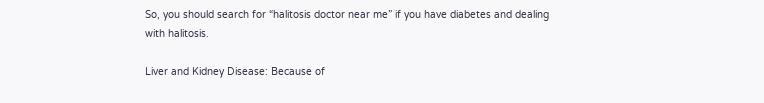So, you should search for “halitosis doctor near me” if you have diabetes and dealing with halitosis.

Liver and Kidney Disease: Because of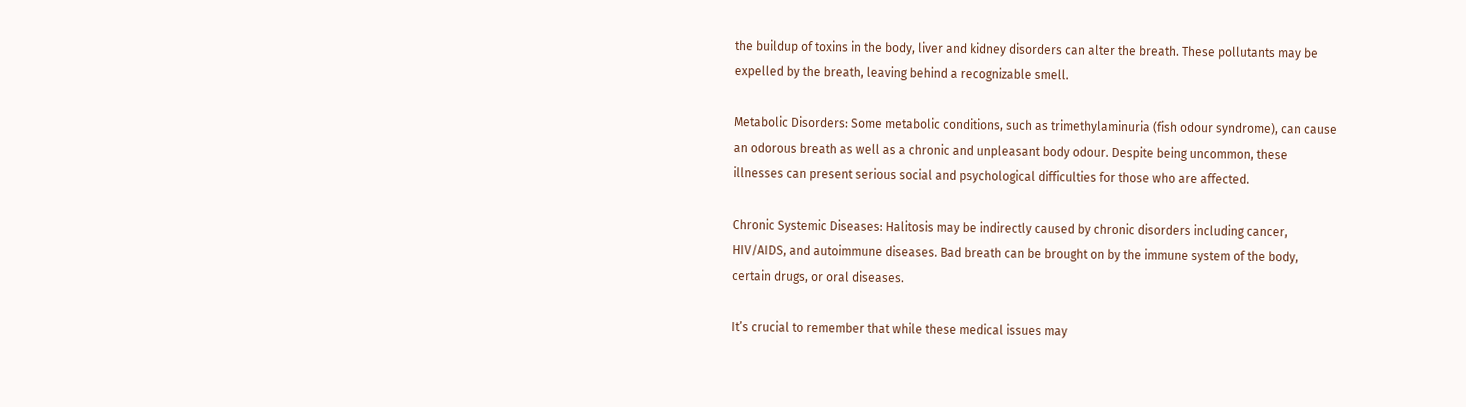the buildup of toxins in the body, liver and kidney disorders can alter the breath. These pollutants may be expelled by the breath, leaving behind a recognizable smell.

Metabolic Disorders: Some metabolic conditions, such as trimethylaminuria (fish odour syndrome), can cause an odorous breath as well as a chronic and unpleasant body odour. Despite being uncommon, these illnesses can present serious social and psychological difficulties for those who are affected.

Chronic Systemic Diseases: Halitosis may be indirectly caused by chronic disorders including cancer, HIV/AIDS, and autoimmune diseases. Bad breath can be brought on by the immune system of the body, certain drugs, or oral diseases.

It’s crucial to remember that while these medical issues may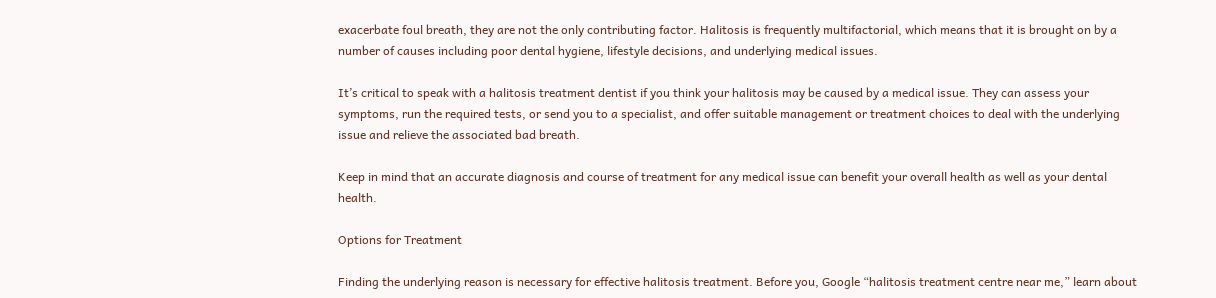exacerbate foul breath, they are not the only contributing factor. Halitosis is frequently multifactorial, which means that it is brought on by a number of causes including poor dental hygiene, lifestyle decisions, and underlying medical issues.

It’s critical to speak with a halitosis treatment dentist if you think your halitosis may be caused by a medical issue. They can assess your symptoms, run the required tests, or send you to a specialist, and offer suitable management or treatment choices to deal with the underlying issue and relieve the associated bad breath.

Keep in mind that an accurate diagnosis and course of treatment for any medical issue can benefit your overall health as well as your dental health.

Options for Treatment

Finding the underlying reason is necessary for effective halitosis treatment. Before you, Google “halitosis treatment centre near me,” learn about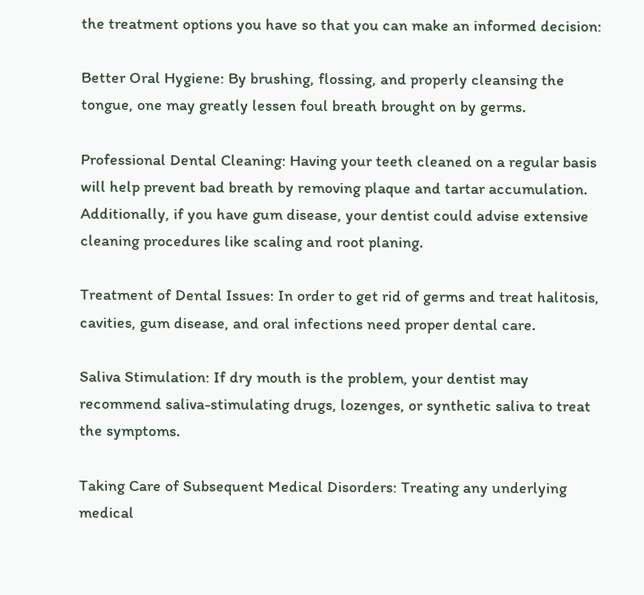the treatment options you have so that you can make an informed decision:

Better Oral Hygiene: By brushing, flossing, and properly cleansing the tongue, one may greatly lessen foul breath brought on by germs.

Professional Dental Cleaning: Having your teeth cleaned on a regular basis will help prevent bad breath by removing plaque and tartar accumulation. Additionally, if you have gum disease, your dentist could advise extensive cleaning procedures like scaling and root planing.

Treatment of Dental Issues: In order to get rid of germs and treat halitosis, cavities, gum disease, and oral infections need proper dental care.

Saliva Stimulation: If dry mouth is the problem, your dentist may recommend saliva-stimulating drugs, lozenges, or synthetic saliva to treat the symptoms.

Taking Care of Subsequent Medical Disorders: Treating any underlying medical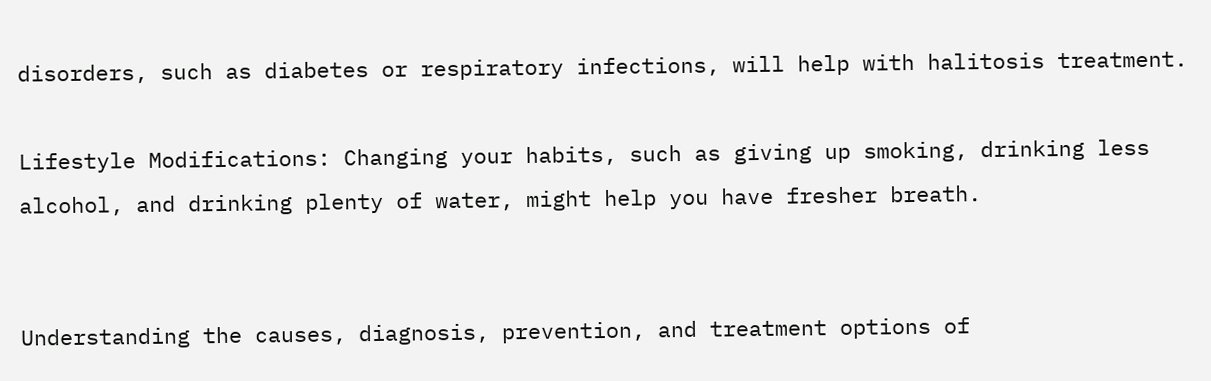disorders, such as diabetes or respiratory infections, will help with halitosis treatment.

Lifestyle Modifications: Changing your habits, such as giving up smoking, drinking less alcohol, and drinking plenty of water, might help you have fresher breath.


Understanding the causes, diagnosis, prevention, and treatment options of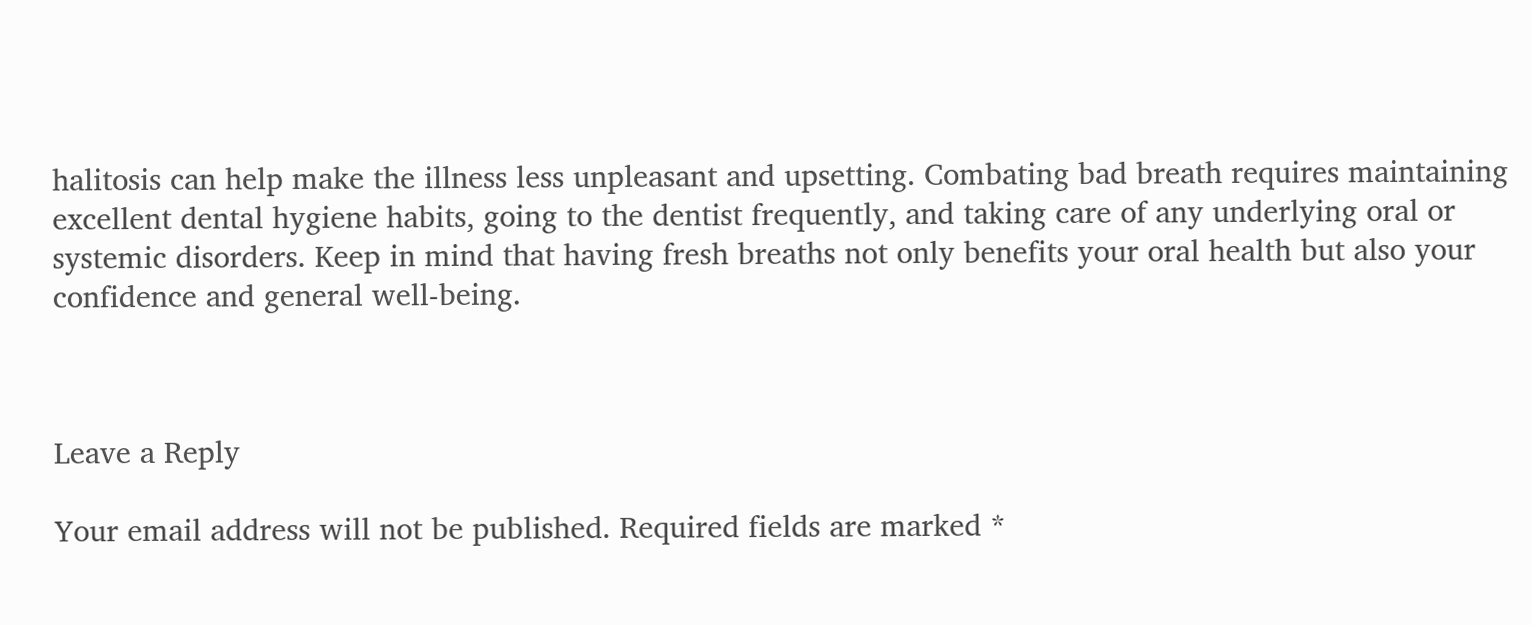halitosis can help make the illness less unpleasant and upsetting. Combating bad breath requires maintaining excellent dental hygiene habits, going to the dentist frequently, and taking care of any underlying oral or systemic disorders. Keep in mind that having fresh breaths not only benefits your oral health but also your confidence and general well-being.



Leave a Reply

Your email address will not be published. Required fields are marked *